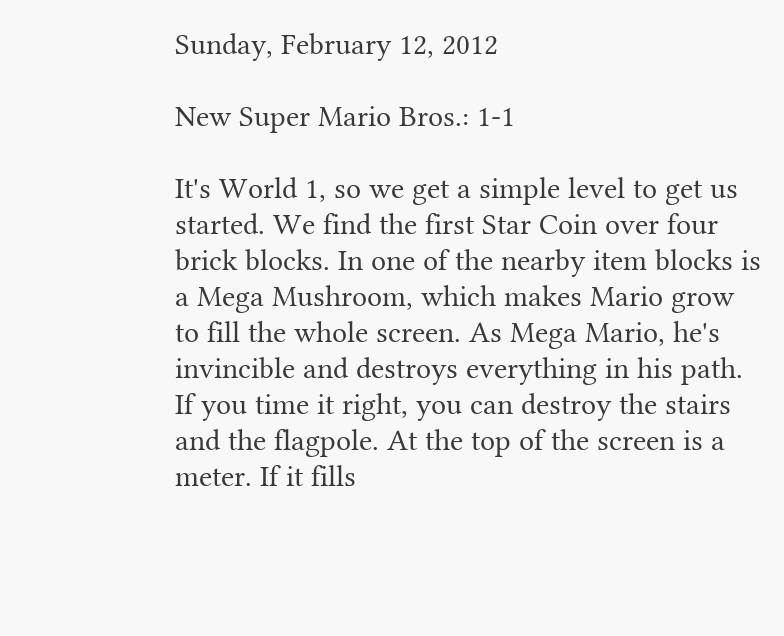Sunday, February 12, 2012

New Super Mario Bros.: 1-1

It's World 1, so we get a simple level to get us started. We find the first Star Coin over four brick blocks. In one of the nearby item blocks is a Mega Mushroom, which makes Mario grow to fill the whole screen. As Mega Mario, he's invincible and destroys everything in his path. If you time it right, you can destroy the stairs and the flagpole. At the top of the screen is a meter. If it fills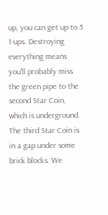up, you can get up to 5 1-ups. Destroying everything means you'll probably miss the green pipe to the second Star Coin, which is underground. The third Star Coin is in a gap under some brick blocks. We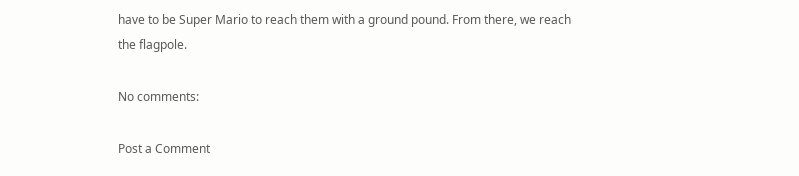have to be Super Mario to reach them with a ground pound. From there, we reach the flagpole.

No comments:

Post a Comment